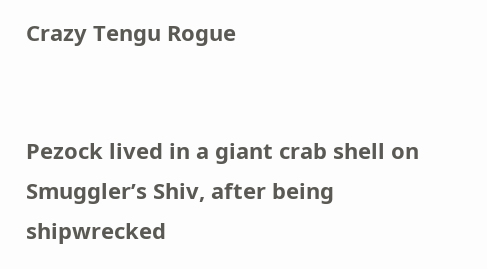Crazy Tengu Rogue


Pezock lived in a giant crab shell on Smuggler’s Shiv, after being shipwrecked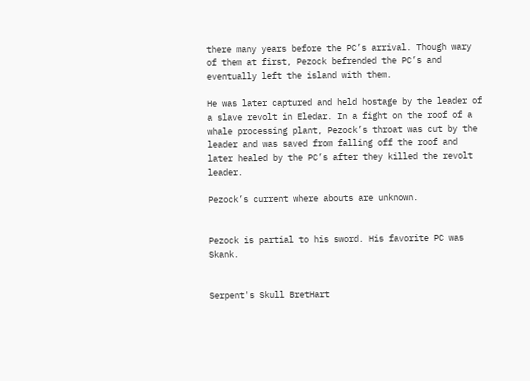there many years before the PC’s arrival. Though wary of them at first, Pezock befrended the PC’s and eventually left the island with them.

He was later captured and held hostage by the leader of a slave revolt in Eledar. In a fight on the roof of a whale processing plant, Pezock’s throat was cut by the leader and was saved from falling off the roof and later healed by the PC’s after they killed the revolt leader.

Pezock’s current where abouts are unknown.


Pezock is partial to his sword. His favorite PC was Skank.


Serpent's Skull BretHart